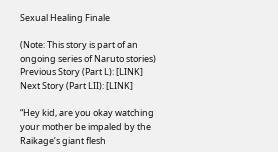Sexual Healing Finale

(Note: This story is part of an ongoing series of Naruto stories)
Previous Story (Part L): [LINK]
Next Story (Part LII): [LINK]

“Hey kid, are you okay watching your mother be impaled by the Raikage’s giant flesh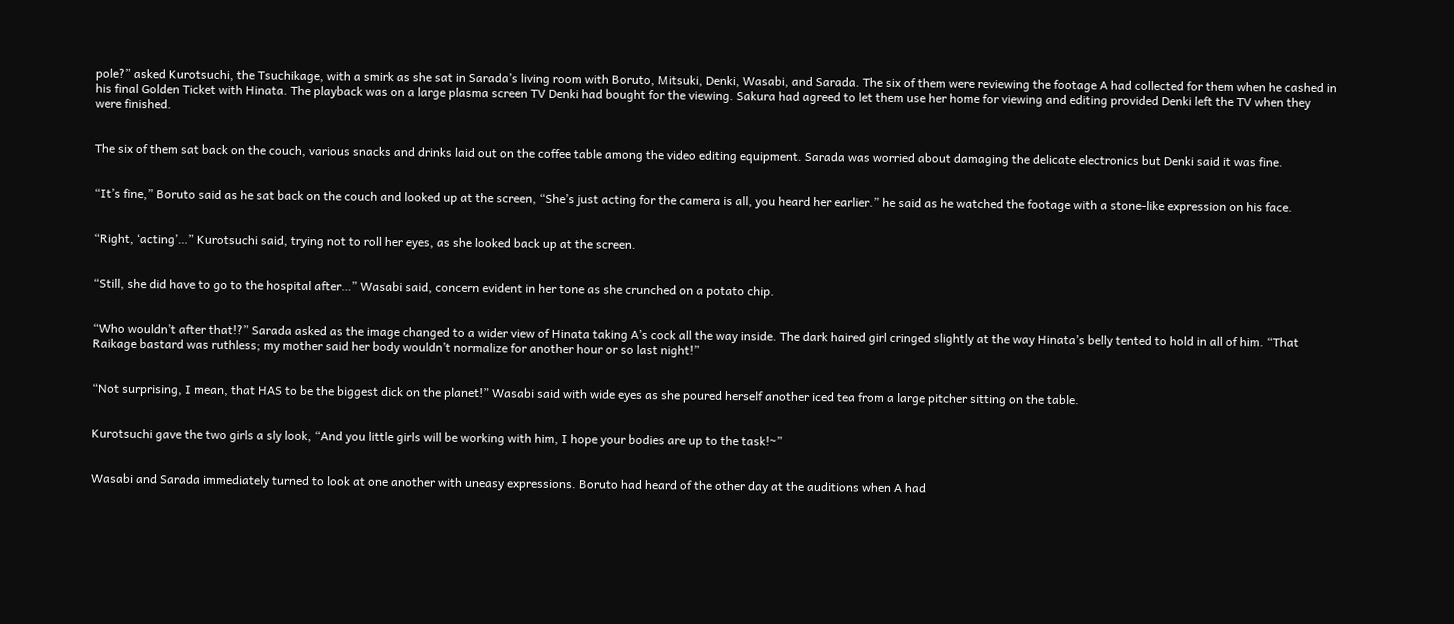pole?” asked Kurotsuchi, the Tsuchikage, with a smirk as she sat in Sarada’s living room with Boruto, Mitsuki, Denki, Wasabi, and Sarada. The six of them were reviewing the footage A had collected for them when he cashed in his final Golden Ticket with Hinata. The playback was on a large plasma screen TV Denki had bought for the viewing. Sakura had agreed to let them use her home for viewing and editing provided Denki left the TV when they were finished.


The six of them sat back on the couch, various snacks and drinks laid out on the coffee table among the video editing equipment. Sarada was worried about damaging the delicate electronics but Denki said it was fine.


“It’s fine,” Boruto said as he sat back on the couch and looked up at the screen, “She’s just acting for the camera is all, you heard her earlier.” he said as he watched the footage with a stone-like expression on his face.


“Right, ‘acting’…” Kurotsuchi said, trying not to roll her eyes, as she looked back up at the screen.


“Still, she did have to go to the hospital after…” Wasabi said, concern evident in her tone as she crunched on a potato chip.


“Who wouldn’t after that!?” Sarada asked as the image changed to a wider view of Hinata taking A’s cock all the way inside. The dark haired girl cringed slightly at the way Hinata’s belly tented to hold in all of him. “That Raikage bastard was ruthless; my mother said her body wouldn’t normalize for another hour or so last night!”


“Not surprising, I mean, that HAS to be the biggest dick on the planet!” Wasabi said with wide eyes as she poured herself another iced tea from a large pitcher sitting on the table.


Kurotsuchi gave the two girls a sly look, “And you little girls will be working with him, I hope your bodies are up to the task!~”


Wasabi and Sarada immediately turned to look at one another with uneasy expressions. Boruto had heard of the other day at the auditions when A had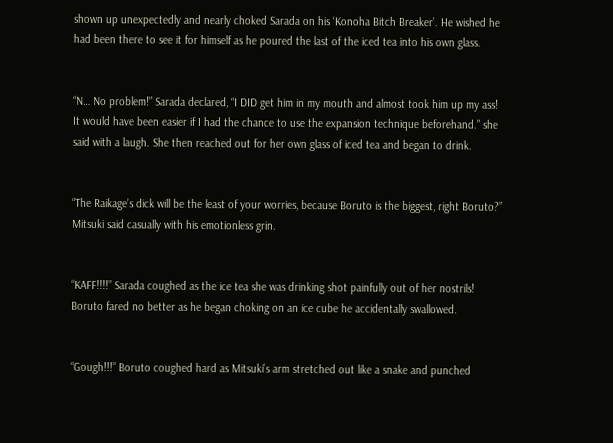shown up unexpectedly and nearly choked Sarada on his ‘Konoha Bitch Breaker’. He wished he had been there to see it for himself as he poured the last of the iced tea into his own glass.


“N… No problem!” Sarada declared, “I DID get him in my mouth and almost took him up my ass! It would have been easier if I had the chance to use the expansion technique beforehand.” she said with a laugh. She then reached out for her own glass of iced tea and began to drink.


“The Raikage’s dick will be the least of your worries, because Boruto is the biggest, right Boruto?” Mitsuki said casually with his emotionless grin.


“KAFF!!!!” Sarada coughed as the ice tea she was drinking shot painfully out of her nostrils! Boruto fared no better as he began choking on an ice cube he accidentally swallowed.


“Gough!!!” Boruto coughed hard as Mitsuki’s arm stretched out like a snake and punched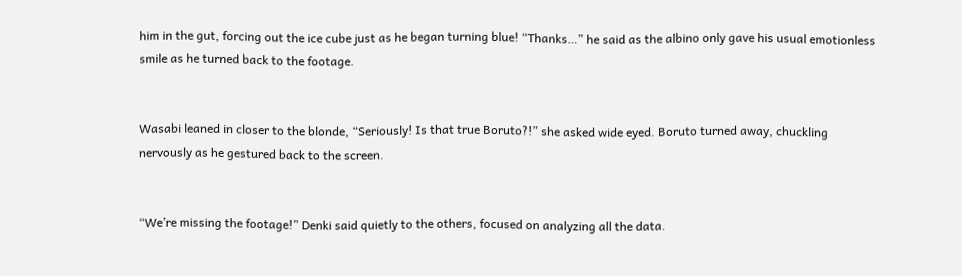him in the gut, forcing out the ice cube just as he began turning blue! “Thanks…” he said as the albino only gave his usual emotionless smile as he turned back to the footage.


Wasabi leaned in closer to the blonde, “Seriously! Is that true Boruto?!” she asked wide eyed. Boruto turned away, chuckling nervously as he gestured back to the screen.


“We’re missing the footage!” Denki said quietly to the others, focused on analyzing all the data.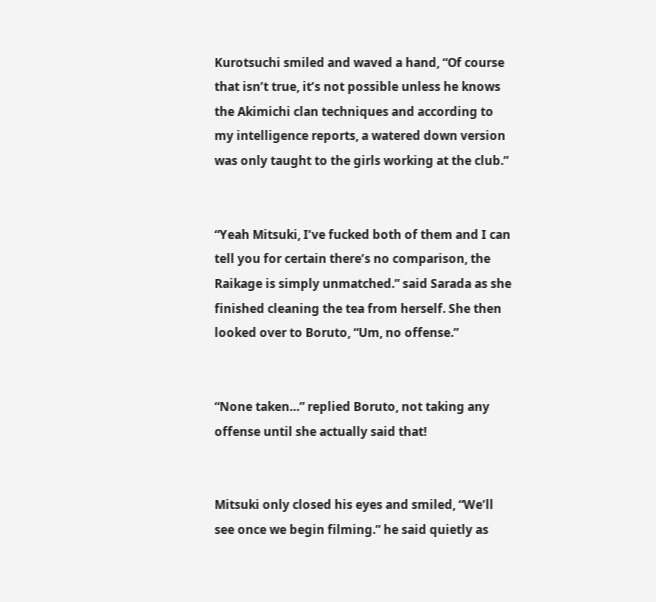Kurotsuchi smiled and waved a hand, “Of course that isn’t true, it’s not possible unless he knows the Akimichi clan techniques and according to my intelligence reports, a watered down version was only taught to the girls working at the club.”


“Yeah Mitsuki, I’ve fucked both of them and I can tell you for certain there’s no comparison, the Raikage is simply unmatched.” said Sarada as she finished cleaning the tea from herself. She then looked over to Boruto, “Um, no offense.”


“None taken…” replied Boruto, not taking any offense until she actually said that!


Mitsuki only closed his eyes and smiled, “We’ll see once we begin filming.” he said quietly as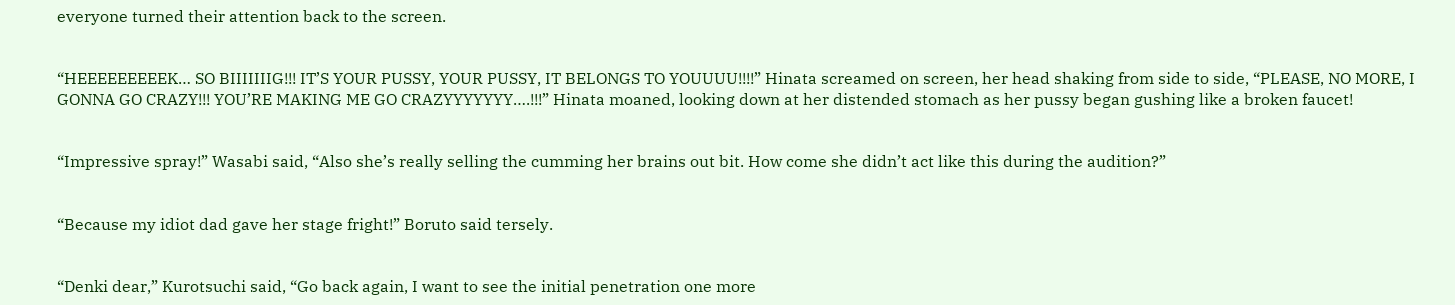everyone turned their attention back to the screen.


“HEEEEEEEEEK… SO BIIIIIIIG!!! IT’S YOUR PUSSY, YOUR PUSSY, IT BELONGS TO YOUUUU!!!!” Hinata screamed on screen, her head shaking from side to side, “PLEASE, NO MORE, I GONNA GO CRAZY!!! YOU’RE MAKING ME GO CRAZYYYYYYY….!!!” Hinata moaned, looking down at her distended stomach as her pussy began gushing like a broken faucet!


“Impressive spray!” Wasabi said, “Also she’s really selling the cumming her brains out bit. How come she didn’t act like this during the audition?”


“Because my idiot dad gave her stage fright!” Boruto said tersely.


“Denki dear,” Kurotsuchi said, “Go back again, I want to see the initial penetration one more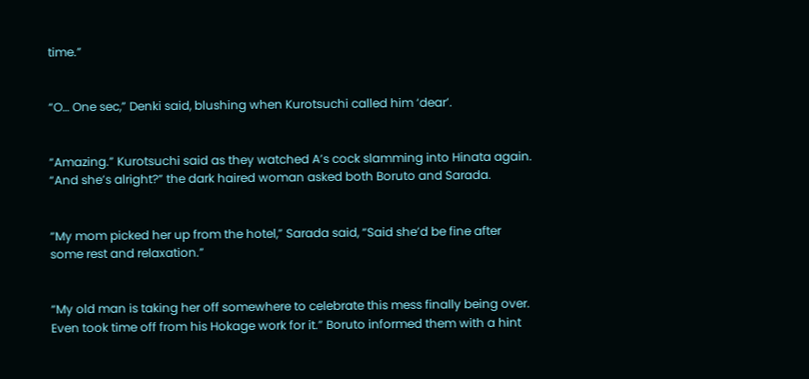time.”


“O… One sec,” Denki said, blushing when Kurotsuchi called him ‘dear’.


“Amazing.” Kurotsuchi said as they watched A’s cock slamming into Hinata again. “And she’s alright?” the dark haired woman asked both Boruto and Sarada.


“My mom picked her up from the hotel,” Sarada said, “Said she’d be fine after some rest and relaxation.”


“My old man is taking her off somewhere to celebrate this mess finally being over. Even took time off from his Hokage work for it.” Boruto informed them with a hint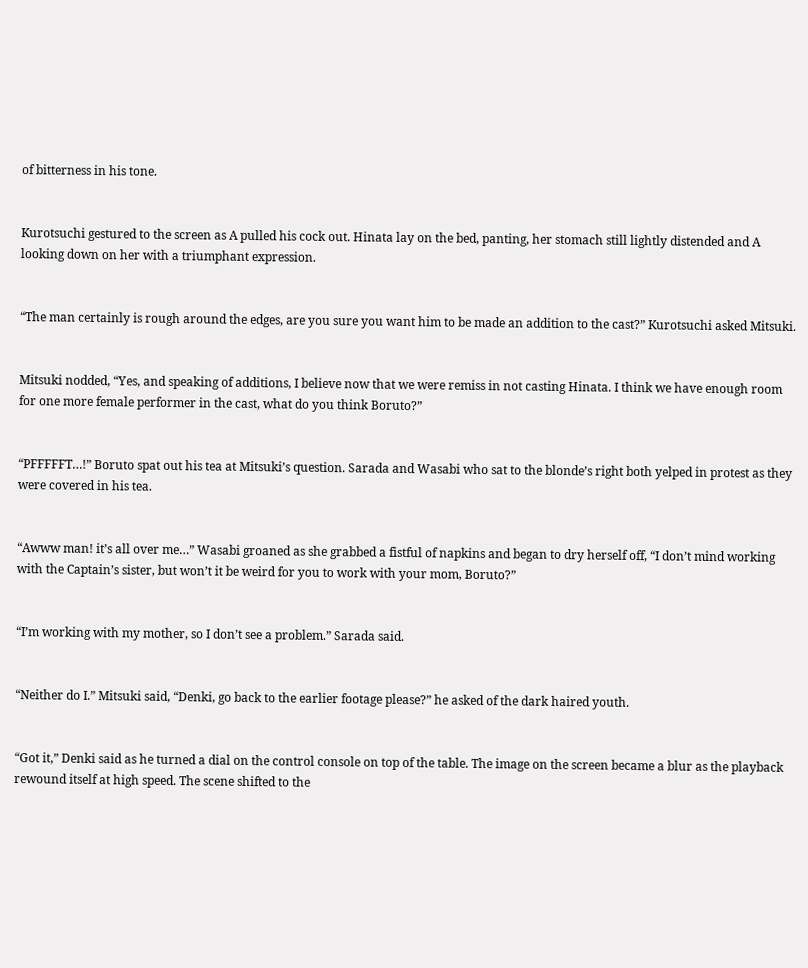of bitterness in his tone.


Kurotsuchi gestured to the screen as A pulled his cock out. Hinata lay on the bed, panting, her stomach still lightly distended and A looking down on her with a triumphant expression.


“The man certainly is rough around the edges, are you sure you want him to be made an addition to the cast?” Kurotsuchi asked Mitsuki.


Mitsuki nodded, “Yes, and speaking of additions, I believe now that we were remiss in not casting Hinata. I think we have enough room for one more female performer in the cast, what do you think Boruto?”


“PFFFFFT…!” Boruto spat out his tea at Mitsuki’s question. Sarada and Wasabi who sat to the blonde’s right both yelped in protest as they were covered in his tea.


“Awww man! it’s all over me…” Wasabi groaned as she grabbed a fistful of napkins and began to dry herself off, “I don’t mind working with the Captain’s sister, but won’t it be weird for you to work with your mom, Boruto?”


“I’m working with my mother, so I don’t see a problem.” Sarada said.


“Neither do I.” Mitsuki said, “Denki, go back to the earlier footage please?” he asked of the dark haired youth.


“Got it,” Denki said as he turned a dial on the control console on top of the table. The image on the screen became a blur as the playback rewound itself at high speed. The scene shifted to the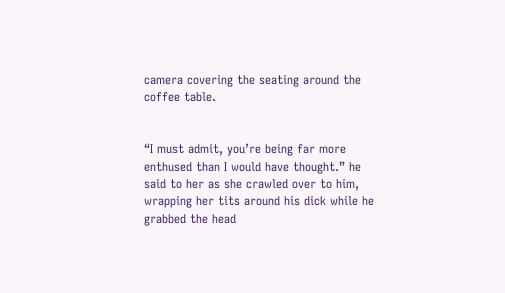camera covering the seating around the coffee table.


“I must admit, you’re being far more enthused than I would have thought.” he said to her as she crawled over to him, wrapping her tits around his dick while he grabbed the head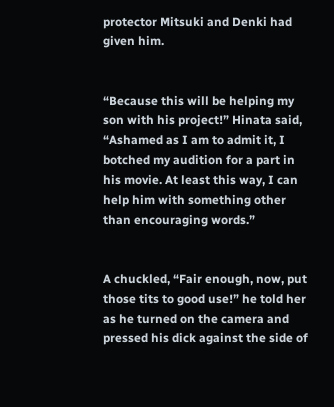protector Mitsuki and Denki had given him.


“Because this will be helping my son with his project!” Hinata said, “Ashamed as I am to admit it, I botched my audition for a part in his movie. At least this way, I can help him with something other than encouraging words.”


A chuckled, “Fair enough, now, put those tits to good use!” he told her as he turned on the camera and pressed his dick against the side of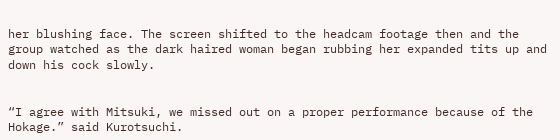her blushing face. The screen shifted to the headcam footage then and the group watched as the dark haired woman began rubbing her expanded tits up and down his cock slowly.


“I agree with Mitsuki, we missed out on a proper performance because of the Hokage.” said Kurotsuchi.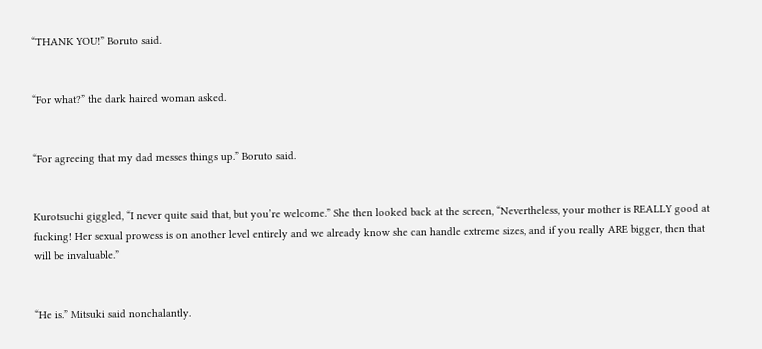“THANK YOU!” Boruto said.


“For what?” the dark haired woman asked.


“For agreeing that my dad messes things up.” Boruto said.


Kurotsuchi giggled, “I never quite said that, but you’re welcome.” She then looked back at the screen, “Nevertheless, your mother is REALLY good at fucking! Her sexual prowess is on another level entirely and we already know she can handle extreme sizes, and if you really ARE bigger, then that will be invaluable.”


“He is.” Mitsuki said nonchalantly.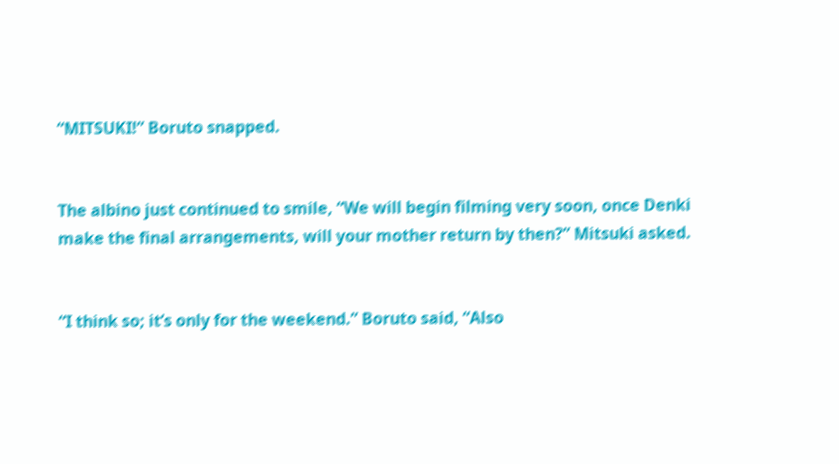“MITSUKI!” Boruto snapped.


The albino just continued to smile, “We will begin filming very soon, once Denki make the final arrangements, will your mother return by then?” Mitsuki asked.


“I think so; it’s only for the weekend.” Boruto said, “Also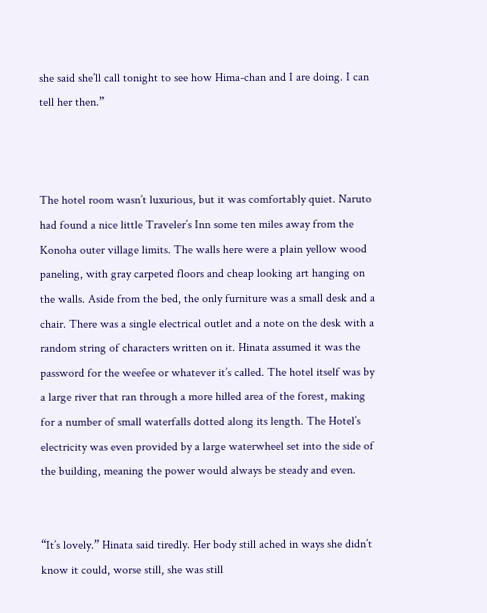she said she’ll call tonight to see how Hima-chan and I are doing. I can tell her then.”



The hotel room wasn’t luxurious, but it was comfortably quiet. Naruto had found a nice little Traveler’s Inn some ten miles away from the Konoha outer village limits. The walls here were a plain yellow wood paneling, with gray carpeted floors and cheap looking art hanging on the walls. Aside from the bed, the only furniture was a small desk and a chair. There was a single electrical outlet and a note on the desk with a random string of characters written on it. Hinata assumed it was the password for the weefee or whatever it’s called. The hotel itself was by a large river that ran through a more hilled area of the forest, making for a number of small waterfalls dotted along its length. The Hotel’s electricity was even provided by a large waterwheel set into the side of the building, meaning the power would always be steady and even.


“It’s lovely.” Hinata said tiredly. Her body still ached in ways she didn’t know it could, worse still, she was still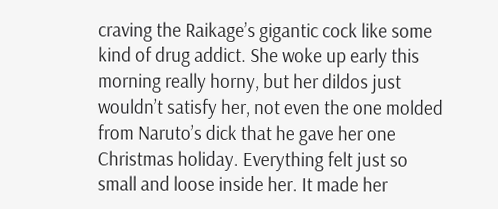craving the Raikage’s gigantic cock like some kind of drug addict. She woke up early this morning really horny, but her dildos just wouldn’t satisfy her, not even the one molded from Naruto’s dick that he gave her one Christmas holiday. Everything felt just so small and loose inside her. It made her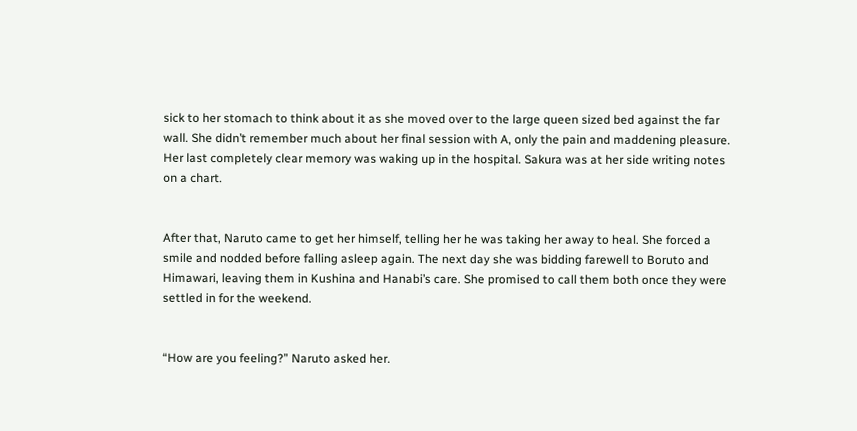sick to her stomach to think about it as she moved over to the large queen sized bed against the far wall. She didn’t remember much about her final session with A, only the pain and maddening pleasure. Her last completely clear memory was waking up in the hospital. Sakura was at her side writing notes on a chart.


After that, Naruto came to get her himself, telling her he was taking her away to heal. She forced a smile and nodded before falling asleep again. The next day she was bidding farewell to Boruto and Himawari, leaving them in Kushina and Hanabi’s care. She promised to call them both once they were settled in for the weekend.


“How are you feeling?” Naruto asked her.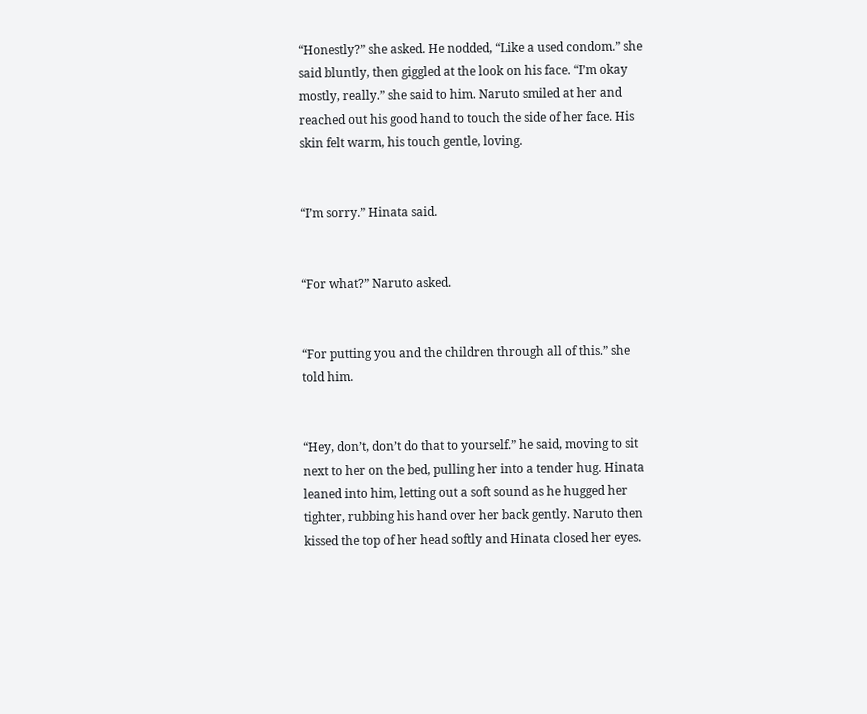“Honestly?” she asked. He nodded, “Like a used condom.” she said bluntly, then giggled at the look on his face. “I’m okay mostly, really.” she said to him. Naruto smiled at her and reached out his good hand to touch the side of her face. His skin felt warm, his touch gentle, loving.


“I’m sorry.” Hinata said.


“For what?” Naruto asked.


“For putting you and the children through all of this.” she told him.


“Hey, don’t, don’t do that to yourself.” he said, moving to sit next to her on the bed, pulling her into a tender hug. Hinata leaned into him, letting out a soft sound as he hugged her tighter, rubbing his hand over her back gently. Naruto then kissed the top of her head softly and Hinata closed her eyes.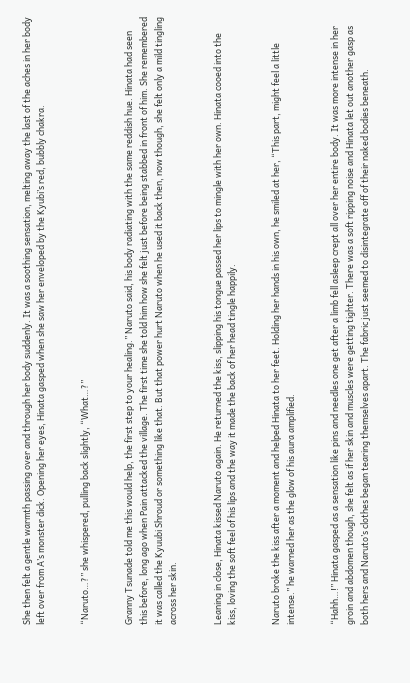She then felt a gentle warmth passing over and through her body suddenly. It was a soothing sensation, melting away the last of the aches in her body left over from A’s monster dick. Opening her eyes, Hinata gasped when she saw her enveloped by the Kyubi’s red, bubbly chakra.


“Naruto…?” she whispered, pulling back slightly, “What…?”


Granny Tsunade told me this would help, the first step to your healing.” Naruto said, his body radiating with the same reddish hue. Hinata had seen this before, long ago when Pain attacked the village. The first time she told him how she felt just before being stabbed in front of him. She remembered it was called the Kyuubi Shroud or something like that. But that power hurt Naruto when he used it back then, now though, she felt only a mild tingling across her skin.


Leaning in close, Hinata kissed Naruto again. He returned the kiss, slipping his tongue passed her lips to mingle with her own. Hinata cooed into the kiss, loving the soft feel of his lips and the way it made the back of her head tingle happily.


Naruto broke the kiss after a moment and helped Hinata to her feet. Holding her hands in his own, he smiled at her, “This part, might feel a little intense.” he warned her as the glow of his aura amplified.


“Hahh…!” Hinata gasped as a sensation like pins and needles one get after a limb fell asleep crept all over her entire body. It was more intense in her groin and abdomen though, she felt as if her skin and muscles were getting tighter. There was a soft ripping noise and Hinata let out another gasp as both hers and Naruto’s clothes began tearing themselves apart. The fabric just seemed to disintegrate off of their naked bodies beneath.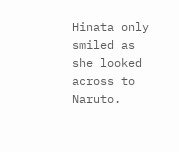Hinata only smiled as she looked across to Naruto.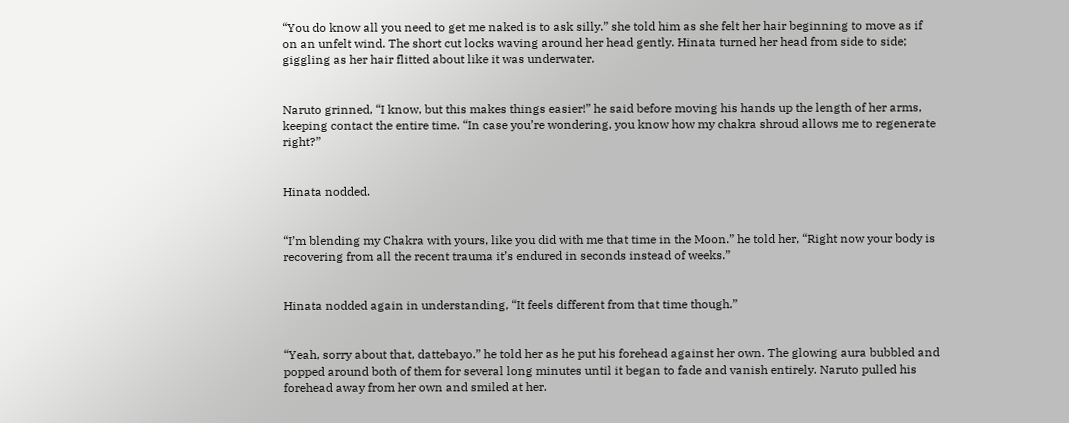“You do know all you need to get me naked is to ask silly.” she told him as she felt her hair beginning to move as if on an unfelt wind. The short cut locks waving around her head gently. Hinata turned her head from side to side; giggling as her hair flitted about like it was underwater.


Naruto grinned, “I know, but this makes things easier!” he said before moving his hands up the length of her arms, keeping contact the entire time. “In case you’re wondering, you know how my chakra shroud allows me to regenerate right?”


Hinata nodded.


“I’m blending my Chakra with yours, like you did with me that time in the Moon.” he told her, “Right now your body is recovering from all the recent trauma it’s endured in seconds instead of weeks.”


Hinata nodded again in understanding, “It feels different from that time though.”


“Yeah, sorry about that, dattebayo.” he told her as he put his forehead against her own. The glowing aura bubbled and popped around both of them for several long minutes until it began to fade and vanish entirely. Naruto pulled his forehead away from her own and smiled at her.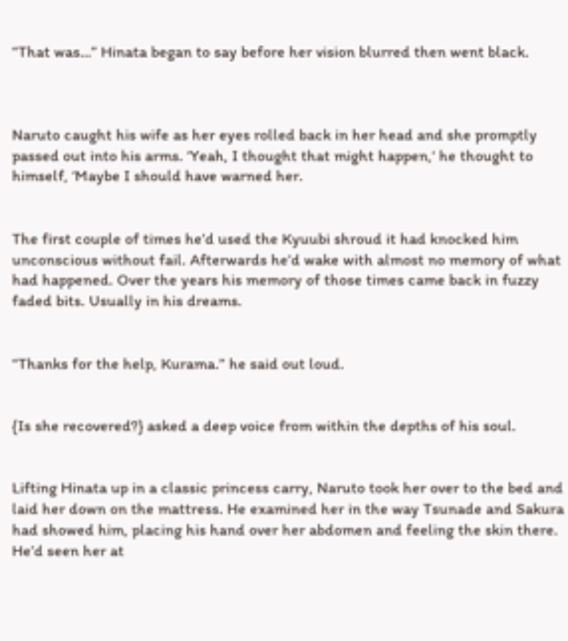“That was…” Hinata began to say before her vision blurred then went black.



Naruto caught his wife as her eyes rolled back in her head and she promptly passed out into his arms. ‘Yeah, I thought that might happen,‘ he thought to himself, ‘Maybe I should have warned her.


The first couple of times he’d used the Kyuubi shroud it had knocked him unconscious without fail. Afterwards he’d wake with almost no memory of what had happened. Over the years his memory of those times came back in fuzzy faded bits. Usually in his dreams.


“Thanks for the help, Kurama.” he said out loud.


{Is she recovered?} asked a deep voice from within the depths of his soul.


Lifting Hinata up in a classic princess carry, Naruto took her over to the bed and laid her down on the mattress. He examined her in the way Tsunade and Sakura had showed him, placing his hand over her abdomen and feeling the skin there. He’d seen her at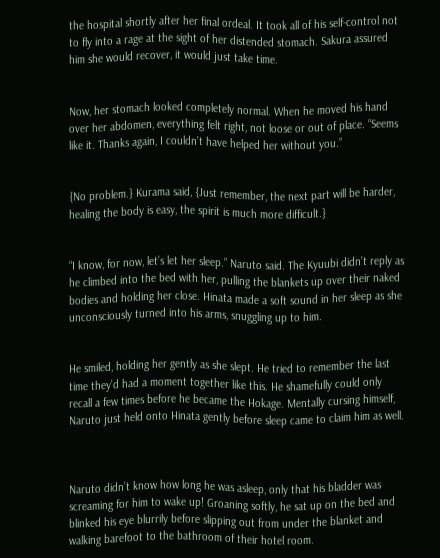the hospital shortly after her final ordeal. It took all of his self-control not to fly into a rage at the sight of her distended stomach. Sakura assured him she would recover, it would just take time.


Now, her stomach looked completely normal. When he moved his hand over her abdomen, everything felt right, not loose or out of place. “Seems like it. Thanks again, I couldn’t have helped her without you.”


{No problem.} Kurama said, {Just remember, the next part will be harder, healing the body is easy, the spirit is much more difficult.}


“I know, for now, let’s let her sleep.” Naruto said. The Kyuubi didn’t reply as he climbed into the bed with her, pulling the blankets up over their naked bodies and holding her close. Hinata made a soft sound in her sleep as she unconsciously turned into his arms, snuggling up to him.


He smiled, holding her gently as she slept. He tried to remember the last time they’d had a moment together like this. He shamefully could only recall a few times before he became the Hokage. Mentally cursing himself, Naruto just held onto Hinata gently before sleep came to claim him as well.



Naruto didn’t know how long he was asleep, only that his bladder was screaming for him to wake up! Groaning softly, he sat up on the bed and blinked his eye blurrily before slipping out from under the blanket and walking barefoot to the bathroom of their hotel room.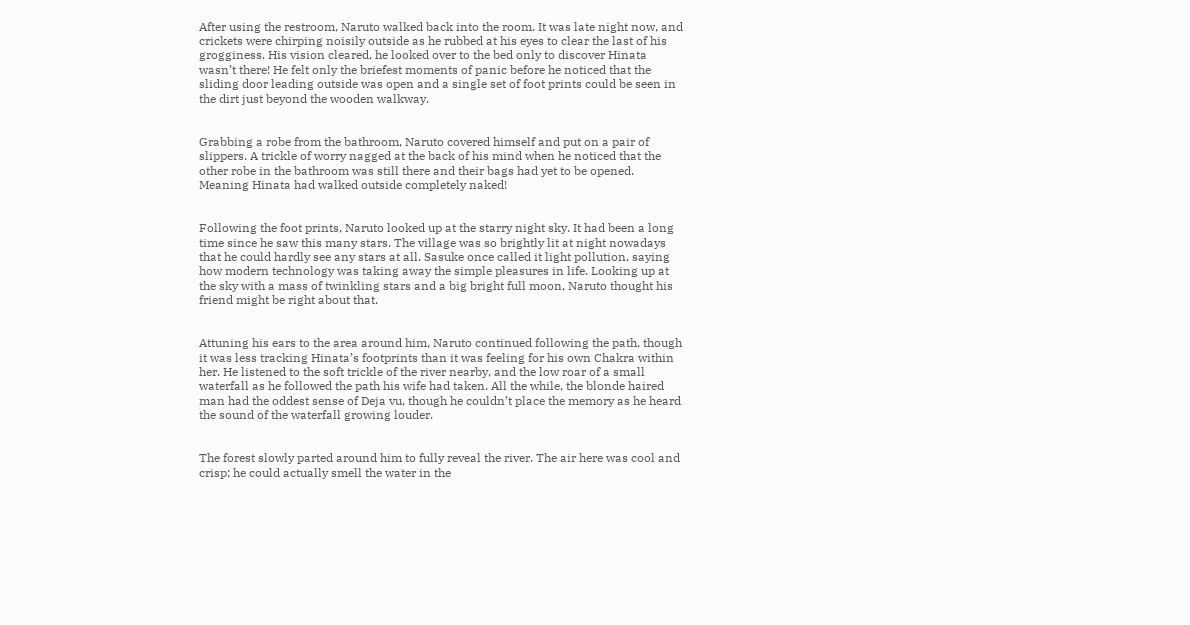After using the restroom, Naruto walked back into the room. It was late night now, and crickets were chirping noisily outside as he rubbed at his eyes to clear the last of his grogginess. His vision cleared, he looked over to the bed only to discover Hinata wasn’t there! He felt only the briefest moments of panic before he noticed that the sliding door leading outside was open and a single set of foot prints could be seen in the dirt just beyond the wooden walkway.


Grabbing a robe from the bathroom, Naruto covered himself and put on a pair of slippers. A trickle of worry nagged at the back of his mind when he noticed that the other robe in the bathroom was still there and their bags had yet to be opened. Meaning Hinata had walked outside completely naked!


Following the foot prints, Naruto looked up at the starry night sky. It had been a long time since he saw this many stars. The village was so brightly lit at night nowadays that he could hardly see any stars at all. Sasuke once called it light pollution, saying how modern technology was taking away the simple pleasures in life. Looking up at the sky with a mass of twinkling stars and a big bright full moon, Naruto thought his friend might be right about that.


Attuning his ears to the area around him, Naruto continued following the path, though it was less tracking Hinata’s footprints than it was feeling for his own Chakra within her. He listened to the soft trickle of the river nearby, and the low roar of a small waterfall as he followed the path his wife had taken. All the while, the blonde haired man had the oddest sense of Deja vu, though he couldn’t place the memory as he heard the sound of the waterfall growing louder.


The forest slowly parted around him to fully reveal the river. The air here was cool and crisp; he could actually smell the water in the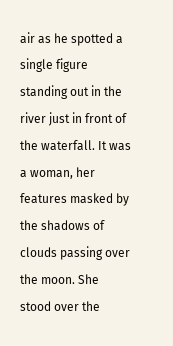air as he spotted a single figure standing out in the river just in front of the waterfall. It was a woman, her features masked by the shadows of clouds passing over the moon. She stood over the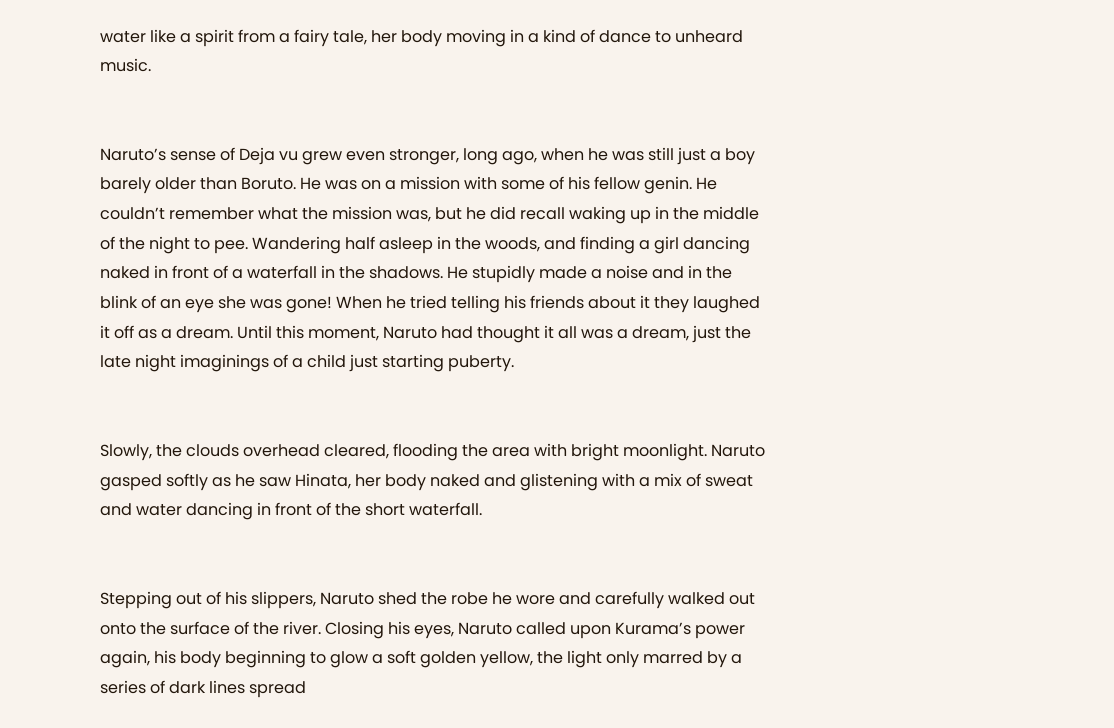water like a spirit from a fairy tale, her body moving in a kind of dance to unheard music.


Naruto’s sense of Deja vu grew even stronger, long ago, when he was still just a boy barely older than Boruto. He was on a mission with some of his fellow genin. He couldn’t remember what the mission was, but he did recall waking up in the middle of the night to pee. Wandering half asleep in the woods, and finding a girl dancing naked in front of a waterfall in the shadows. He stupidly made a noise and in the blink of an eye she was gone! When he tried telling his friends about it they laughed it off as a dream. Until this moment, Naruto had thought it all was a dream, just the late night imaginings of a child just starting puberty.


Slowly, the clouds overhead cleared, flooding the area with bright moonlight. Naruto gasped softly as he saw Hinata, her body naked and glistening with a mix of sweat and water dancing in front of the short waterfall.


Stepping out of his slippers, Naruto shed the robe he wore and carefully walked out onto the surface of the river. Closing his eyes, Naruto called upon Kurama’s power again, his body beginning to glow a soft golden yellow, the light only marred by a series of dark lines spread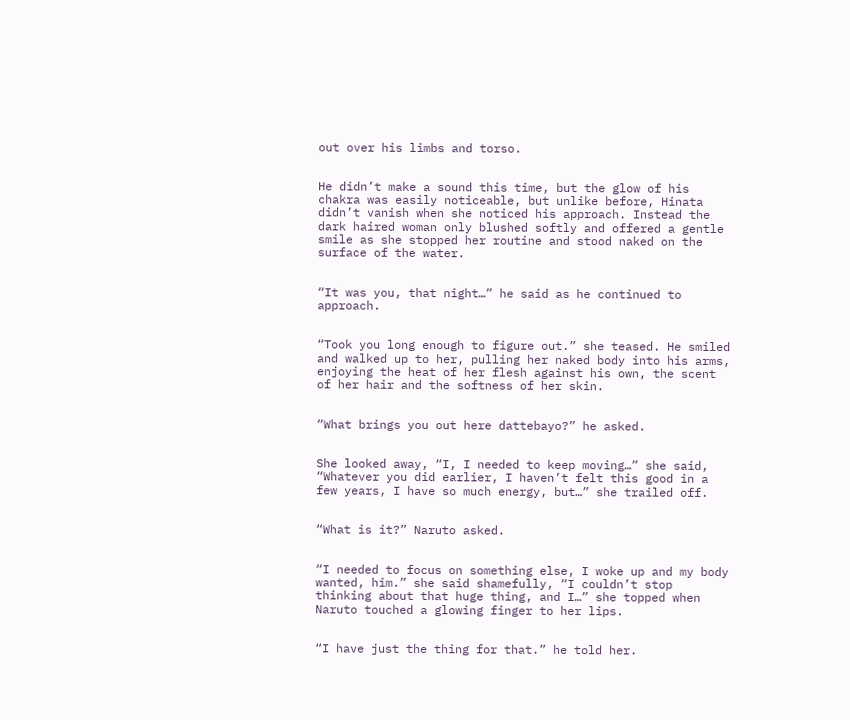out over his limbs and torso.


He didn’t make a sound this time, but the glow of his chakra was easily noticeable, but unlike before, Hinata didn’t vanish when she noticed his approach. Instead the dark haired woman only blushed softly and offered a gentle smile as she stopped her routine and stood naked on the surface of the water.


“It was you, that night…” he said as he continued to approach.


“Took you long enough to figure out.” she teased. He smiled and walked up to her, pulling her naked body into his arms, enjoying the heat of her flesh against his own, the scent of her hair and the softness of her skin.


“What brings you out here dattebayo?” he asked.


She looked away, “I, I needed to keep moving…” she said, “Whatever you did earlier, I haven’t felt this good in a few years, I have so much energy, but…” she trailed off.


“What is it?” Naruto asked.


“I needed to focus on something else, I woke up and my body wanted, him.” she said shamefully, “I couldn’t stop thinking about that huge thing, and I…” she topped when Naruto touched a glowing finger to her lips.


“I have just the thing for that.” he told her.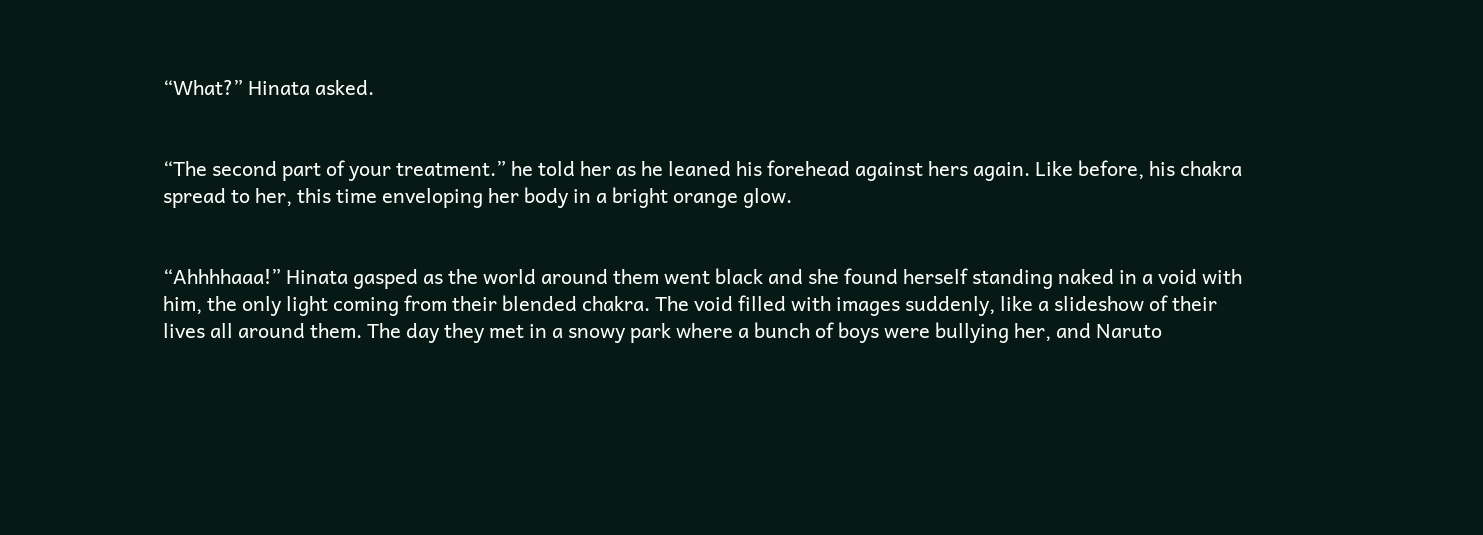“What?” Hinata asked.


“The second part of your treatment.” he told her as he leaned his forehead against hers again. Like before, his chakra spread to her, this time enveloping her body in a bright orange glow.


“Ahhhhaaa!” Hinata gasped as the world around them went black and she found herself standing naked in a void with him, the only light coming from their blended chakra. The void filled with images suddenly, like a slideshow of their lives all around them. The day they met in a snowy park where a bunch of boys were bullying her, and Naruto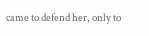came to defend her, only to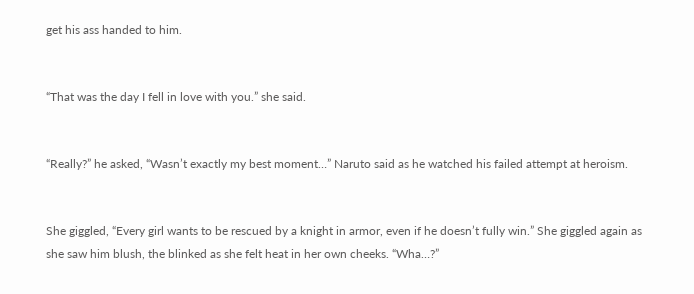get his ass handed to him.


“That was the day I fell in love with you.” she said.


“Really?” he asked, “Wasn’t exactly my best moment…” Naruto said as he watched his failed attempt at heroism.


She giggled, “Every girl wants to be rescued by a knight in armor, even if he doesn’t fully win.” She giggled again as she saw him blush, the blinked as she felt heat in her own cheeks. “Wha…?”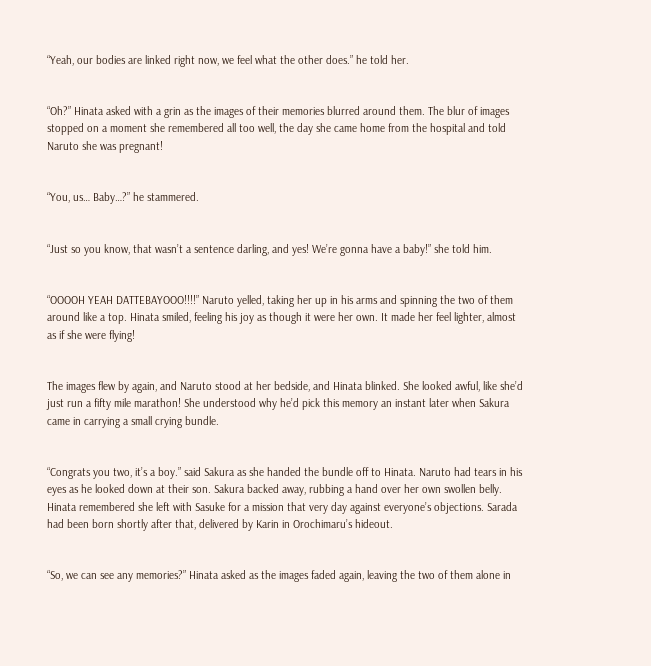“Yeah, our bodies are linked right now, we feel what the other does.” he told her.


“Oh?” Hinata asked with a grin as the images of their memories blurred around them. The blur of images stopped on a moment she remembered all too well, the day she came home from the hospital and told Naruto she was pregnant!


“You, us… Baby…?” he stammered.


“Just so you know, that wasn’t a sentence darling, and yes! We’re gonna have a baby!” she told him.


“OOOOH YEAH DATTEBAYOOO!!!!” Naruto yelled, taking her up in his arms and spinning the two of them around like a top. Hinata smiled, feeling his joy as though it were her own. It made her feel lighter, almost as if she were flying!


The images flew by again, and Naruto stood at her bedside, and Hinata blinked. She looked awful, like she’d just run a fifty mile marathon! She understood why he’d pick this memory an instant later when Sakura came in carrying a small crying bundle.


“Congrats you two, it’s a boy.” said Sakura as she handed the bundle off to Hinata. Naruto had tears in his eyes as he looked down at their son. Sakura backed away, rubbing a hand over her own swollen belly. Hinata remembered she left with Sasuke for a mission that very day against everyone’s objections. Sarada had been born shortly after that, delivered by Karin in Orochimaru’s hideout.


“So, we can see any memories?” Hinata asked as the images faded again, leaving the two of them alone in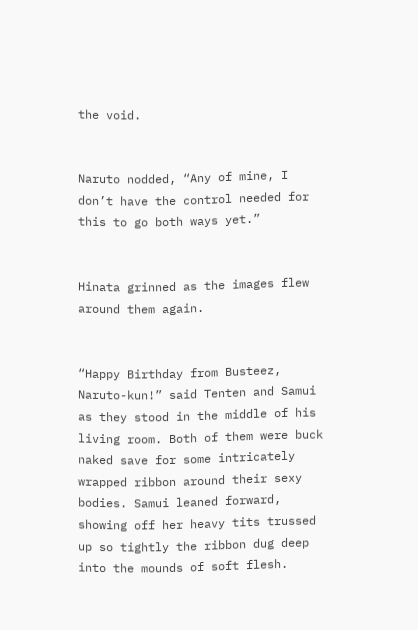the void.


Naruto nodded, “Any of mine, I don’t have the control needed for this to go both ways yet.”


Hinata grinned as the images flew around them again.


“Happy Birthday from Busteez, Naruto-kun!” said Tenten and Samui as they stood in the middle of his living room. Both of them were buck naked save for some intricately wrapped ribbon around their sexy bodies. Samui leaned forward, showing off her heavy tits trussed up so tightly the ribbon dug deep into the mounds of soft flesh.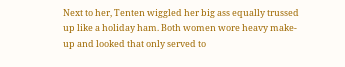Next to her, Tenten wiggled her big ass equally trussed up like a holiday ham. Both women wore heavy make-up and looked that only served to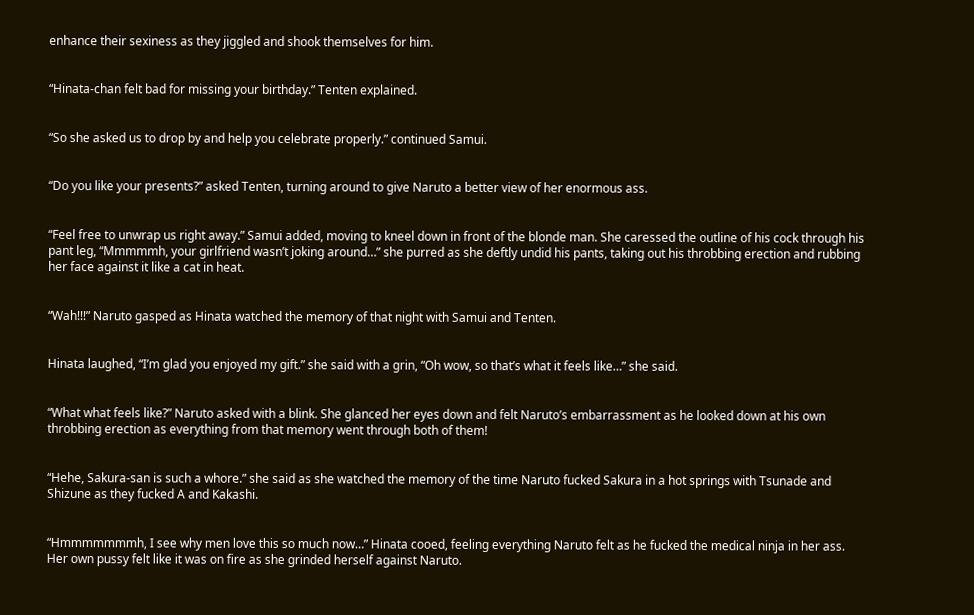enhance their sexiness as they jiggled and shook themselves for him.


“Hinata-chan felt bad for missing your birthday.” Tenten explained.


“So she asked us to drop by and help you celebrate properly.” continued Samui.


“Do you like your presents?” asked Tenten, turning around to give Naruto a better view of her enormous ass.


“Feel free to unwrap us right away.” Samui added, moving to kneel down in front of the blonde man. She caressed the outline of his cock through his pant leg, “Mmmmmh, your girlfriend wasn’t joking around…” she purred as she deftly undid his pants, taking out his throbbing erection and rubbing her face against it like a cat in heat.


“Wah!!!” Naruto gasped as Hinata watched the memory of that night with Samui and Tenten.


Hinata laughed, “I’m glad you enjoyed my gift.” she said with a grin, “Oh wow, so that’s what it feels like…” she said.


“What what feels like?” Naruto asked with a blink. She glanced her eyes down and felt Naruto’s embarrassment as he looked down at his own throbbing erection as everything from that memory went through both of them!


“Hehe, Sakura-san is such a whore.” she said as she watched the memory of the time Naruto fucked Sakura in a hot springs with Tsunade and Shizune as they fucked A and Kakashi.


“Hmmmmmmmh, I see why men love this so much now…” Hinata cooed, feeling everything Naruto felt as he fucked the medical ninja in her ass. Her own pussy felt like it was on fire as she grinded herself against Naruto.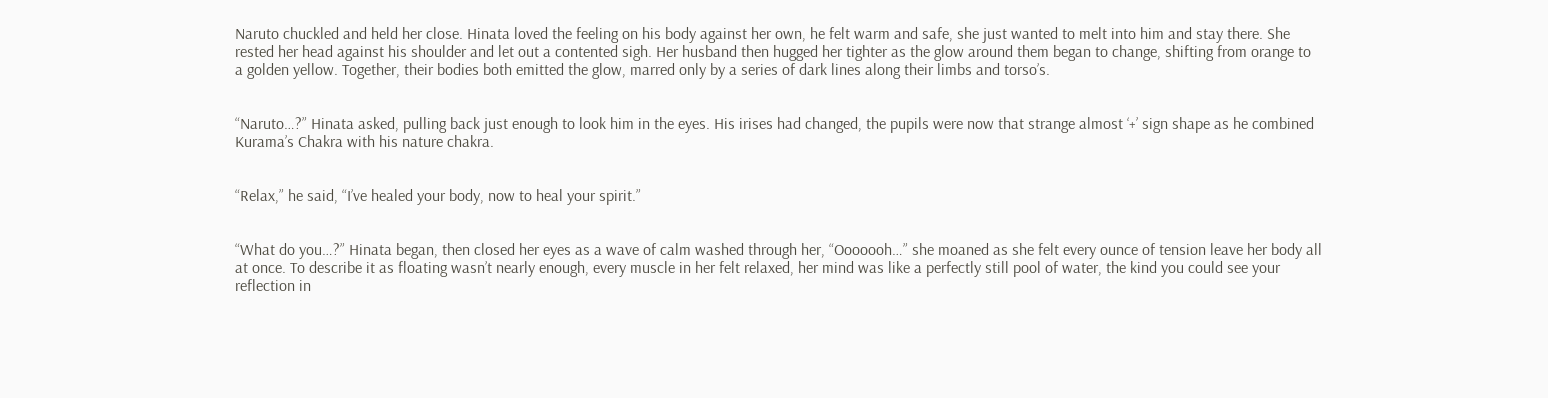Naruto chuckled and held her close. Hinata loved the feeling on his body against her own, he felt warm and safe, she just wanted to melt into him and stay there. She rested her head against his shoulder and let out a contented sigh. Her husband then hugged her tighter as the glow around them began to change, shifting from orange to a golden yellow. Together, their bodies both emitted the glow, marred only by a series of dark lines along their limbs and torso’s.


“Naruto…?” Hinata asked, pulling back just enough to look him in the eyes. His irises had changed, the pupils were now that strange almost ‘+’ sign shape as he combined Kurama’s Chakra with his nature chakra.


“Relax,” he said, “I’ve healed your body, now to heal your spirit.”


“What do you…?” Hinata began, then closed her eyes as a wave of calm washed through her, “Ooooooh…” she moaned as she felt every ounce of tension leave her body all at once. To describe it as floating wasn’t nearly enough, every muscle in her felt relaxed, her mind was like a perfectly still pool of water, the kind you could see your reflection in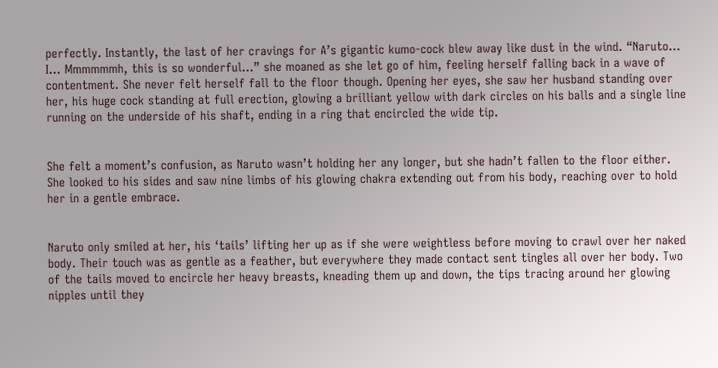perfectly. Instantly, the last of her cravings for A’s gigantic kumo-cock blew away like dust in the wind. “Naruto… I… Mmmmmmh, this is so wonderful…” she moaned as she let go of him, feeling herself falling back in a wave of contentment. She never felt herself fall to the floor though. Opening her eyes, she saw her husband standing over her, his huge cock standing at full erection, glowing a brilliant yellow with dark circles on his balls and a single line running on the underside of his shaft, ending in a ring that encircled the wide tip.


She felt a moment’s confusion, as Naruto wasn’t holding her any longer, but she hadn’t fallen to the floor either. She looked to his sides and saw nine limbs of his glowing chakra extending out from his body, reaching over to hold her in a gentle embrace.


Naruto only smiled at her, his ‘tails’ lifting her up as if she were weightless before moving to crawl over her naked body. Their touch was as gentle as a feather, but everywhere they made contact sent tingles all over her body. Two of the tails moved to encircle her heavy breasts, kneading them up and down, the tips tracing around her glowing nipples until they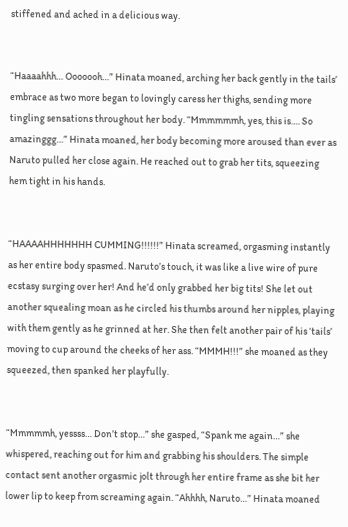stiffened and ached in a delicious way.


“Haaaahhh… Ooooooh…” Hinata moaned, arching her back gently in the tails’ embrace as two more began to lovingly caress her thighs, sending more tingling sensations throughout her body. “Mmmmmmh, yes, this is…. So amazinggg…” Hinata moaned, her body becoming more aroused than ever as Naruto pulled her close again. He reached out to grab her tits, squeezing hem tight in his hands.


“HAAAAHHHHHHH CUMMING!!!!!!” Hinata screamed, orgasming instantly as her entire body spasmed. Naruto’s touch, it was like a live wire of pure ecstasy surging over her! And he’d only grabbed her big tits! She let out another squealing moan as he circled his thumbs around her nipples, playing with them gently as he grinned at her. She then felt another pair of his ‘tails’ moving to cup around the cheeks of her ass. “MMMH!!!” she moaned as they squeezed, then spanked her playfully.


“Mmmmmh, yessss… Don’t stop…” she gasped, “Spank me again…” she whispered, reaching out for him and grabbing his shoulders. The simple contact sent another orgasmic jolt through her entire frame as she bit her lower lip to keep from screaming again. “Ahhhh, Naruto…” Hinata moaned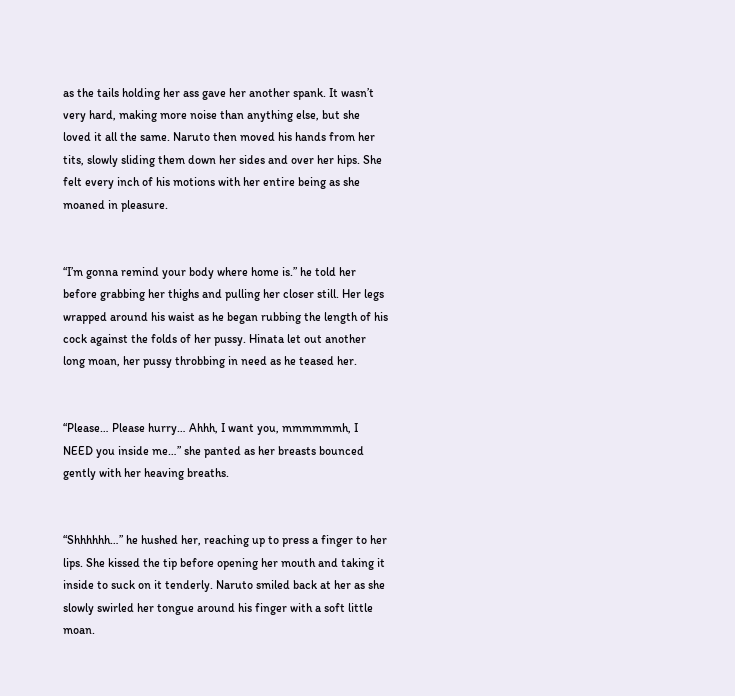as the tails holding her ass gave her another spank. It wasn’t very hard, making more noise than anything else, but she loved it all the same. Naruto then moved his hands from her tits, slowly sliding them down her sides and over her hips. She felt every inch of his motions with her entire being as she moaned in pleasure.


“I’m gonna remind your body where home is.” he told her before grabbing her thighs and pulling her closer still. Her legs wrapped around his waist as he began rubbing the length of his cock against the folds of her pussy. Hinata let out another long moan, her pussy throbbing in need as he teased her.


“Please… Please hurry… Ahhh, I want you, mmmmmmh, I NEED you inside me…” she panted as her breasts bounced gently with her heaving breaths.


“Shhhhhh…” he hushed her, reaching up to press a finger to her lips. She kissed the tip before opening her mouth and taking it inside to suck on it tenderly. Naruto smiled back at her as she slowly swirled her tongue around his finger with a soft little moan.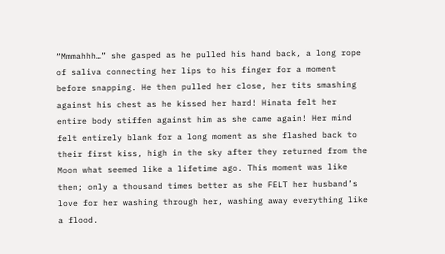“Mmmahhh…” she gasped as he pulled his hand back, a long rope of saliva connecting her lips to his finger for a moment before snapping. He then pulled her close, her tits smashing against his chest as he kissed her hard! Hinata felt her entire body stiffen against him as she came again! Her mind felt entirely blank for a long moment as she flashed back to their first kiss, high in the sky after they returned from the Moon what seemed like a lifetime ago. This moment was like then; only a thousand times better as she FELT her husband’s love for her washing through her, washing away everything like a flood.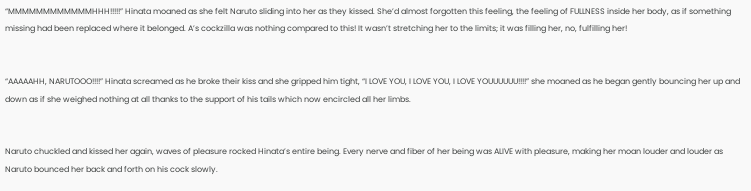“MMMMMMMMMMMMHHH!!!!!” Hinata moaned as she felt Naruto sliding into her as they kissed. She’d almost forgotten this feeling, the feeling of FULLNESS inside her body, as if something missing had been replaced where it belonged. A’s cockzilla was nothing compared to this! It wasn’t stretching her to the limits; it was filling her, no, fulfilling her!


“AAAAAHH, NARUTOOO!!!!” Hinata screamed as he broke their kiss and she gripped him tight, “I LOVE YOU, I LOVE YOU, I LOVE YOUUUUUU!!!!” she moaned as he began gently bouncing her up and down as if she weighed nothing at all thanks to the support of his tails which now encircled all her limbs.


Naruto chuckled and kissed her again, waves of pleasure rocked Hinata’s entire being. Every nerve and fiber of her being was ALIVE with pleasure, making her moan louder and louder as Naruto bounced her back and forth on his cock slowly.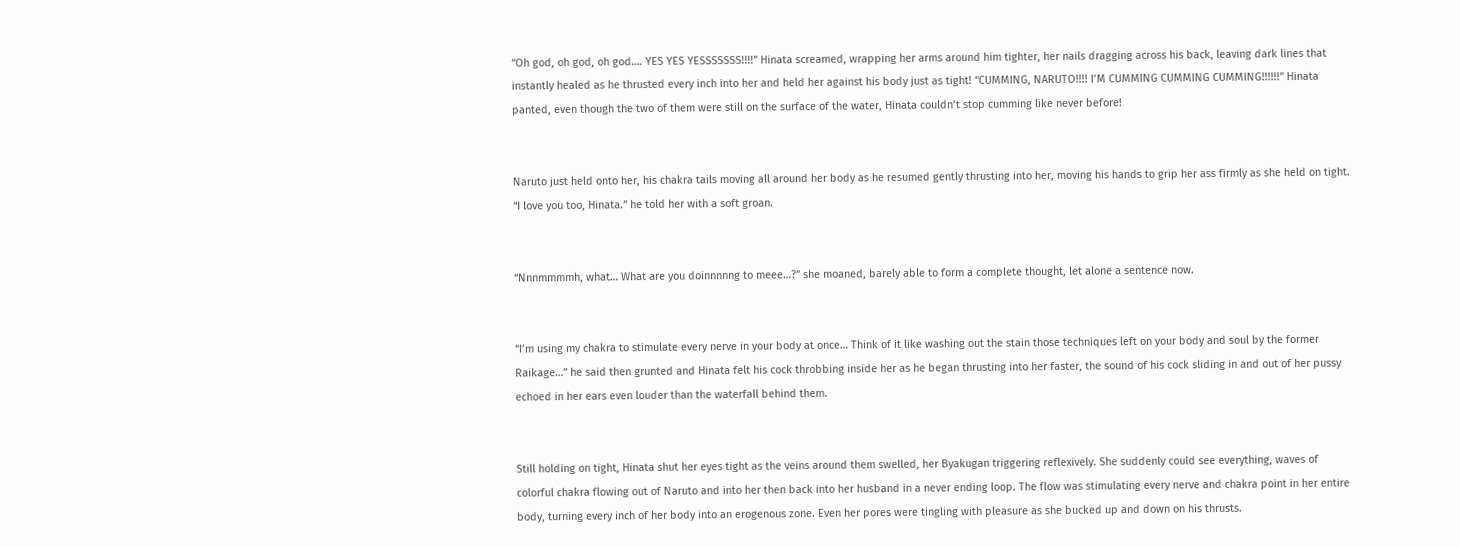“Oh god, oh god, oh god…. YES YES YESSSSSSS!!!!” Hinata screamed, wrapping her arms around him tighter, her nails dragging across his back, leaving dark lines that instantly healed as he thrusted every inch into her and held her against his body just as tight! “CUMMING, NARUTO!!!! I’M CUMMING CUMMING CUMMING!!!!!!” Hinata panted, even though the two of them were still on the surface of the water, Hinata couldn’t stop cumming like never before!


Naruto just held onto her, his chakra tails moving all around her body as he resumed gently thrusting into her, moving his hands to grip her ass firmly as she held on tight. “I love you too, Hinata.” he told her with a soft groan.


“Nnnmmmmh, what… What are you doinnnnng to meee…?” she moaned, barely able to form a complete thought, let alone a sentence now.


“I’m using my chakra to stimulate every nerve in your body at once… Think of it like washing out the stain those techniques left on your body and soul by the former Raikage…” he said then grunted and Hinata felt his cock throbbing inside her as he began thrusting into her faster, the sound of his cock sliding in and out of her pussy echoed in her ears even louder than the waterfall behind them.


Still holding on tight, Hinata shut her eyes tight as the veins around them swelled, her Byakugan triggering reflexively. She suddenly could see everything, waves of colorful chakra flowing out of Naruto and into her then back into her husband in a never ending loop. The flow was stimulating every nerve and chakra point in her entire body, turning every inch of her body into an erogenous zone. Even her pores were tingling with pleasure as she bucked up and down on his thrusts.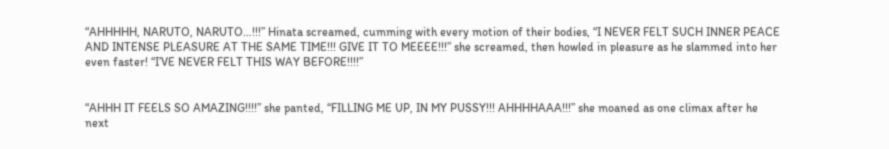“AHHHHH, NARUTO, NARUTO…!!!” Hinata screamed, cumming with every motion of their bodies, “I NEVER FELT SUCH INNER PEACE AND INTENSE PLEASURE AT THE SAME TIME!!! GIVE IT TO MEEEE!!!” she screamed, then howled in pleasure as he slammed into her even faster! “I’VE NEVER FELT THIS WAY BEFORE!!!!”


“AHHH IT FEELS SO AMAZING!!!!” she panted, “FILLING ME UP, IN MY PUSSY!!! AHHHHAAA!!!” she moaned as one climax after he next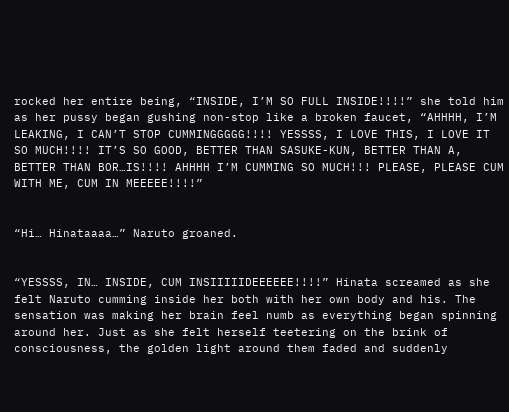rocked her entire being, “INSIDE, I’M SO FULL INSIDE!!!!” she told him as her pussy began gushing non-stop like a broken faucet, “AHHHH, I’M LEAKING, I CAN’T STOP CUMMINGGGGG!!!! YESSSS, I LOVE THIS, I LOVE IT SO MUCH!!!! IT’S SO GOOD, BETTER THAN SASUKE-KUN, BETTER THAN A, BETTER THAN BOR…IS!!!! AHHHH I’M CUMMING SO MUCH!!! PLEASE, PLEASE CUM WITH ME, CUM IN MEEEEE!!!!”


“Hi… Hinataaaa…” Naruto groaned.


“YESSSS, IN… INSIDE, CUM INSIIIIIDEEEEEE!!!!” Hinata screamed as she felt Naruto cumming inside her both with her own body and his. The sensation was making her brain feel numb as everything began spinning around her. Just as she felt herself teetering on the brink of consciousness, the golden light around them faded and suddenly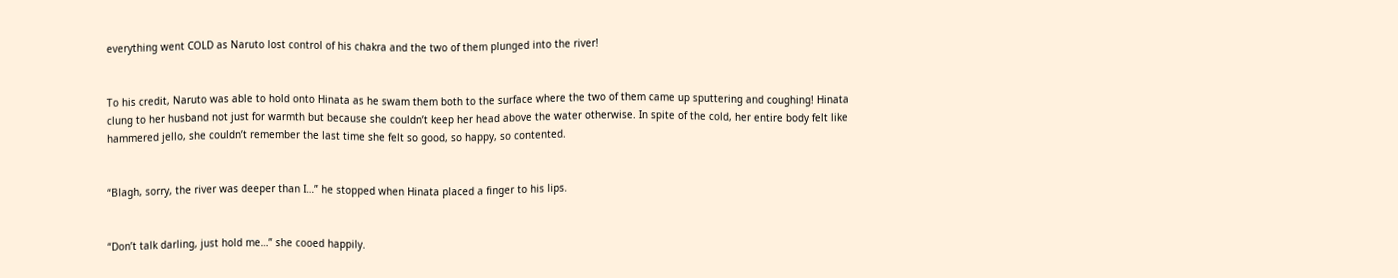everything went COLD as Naruto lost control of his chakra and the two of them plunged into the river!


To his credit, Naruto was able to hold onto Hinata as he swam them both to the surface where the two of them came up sputtering and coughing! Hinata clung to her husband not just for warmth but because she couldn’t keep her head above the water otherwise. In spite of the cold, her entire body felt like hammered jello, she couldn’t remember the last time she felt so good, so happy, so contented.


“Blagh, sorry, the river was deeper than I…” he stopped when Hinata placed a finger to his lips.


“Don’t talk darling, just hold me…” she cooed happily.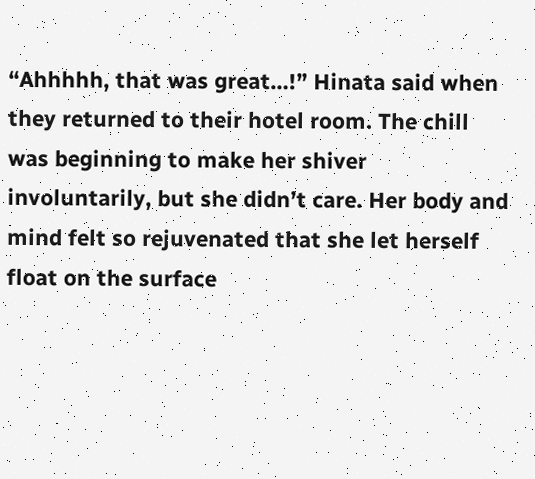“Ahhhhh, that was great…!” Hinata said when they returned to their hotel room. The chill was beginning to make her shiver involuntarily, but she didn’t care. Her body and mind felt so rejuvenated that she let herself float on the surface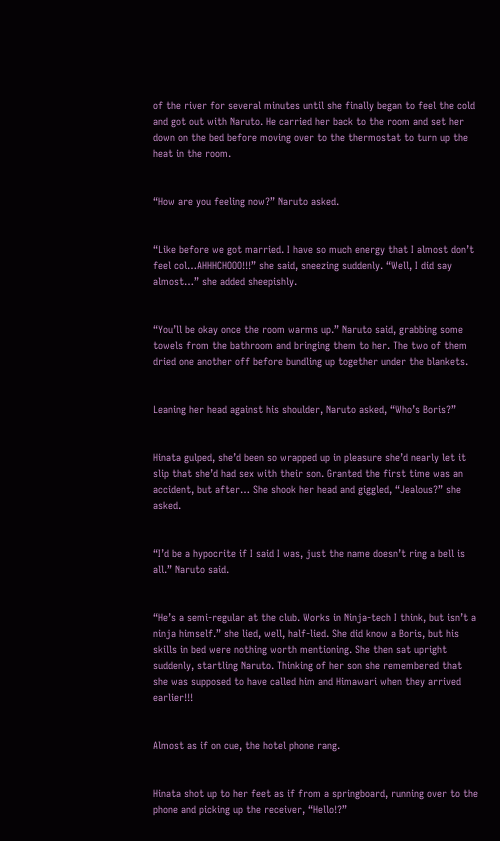of the river for several minutes until she finally began to feel the cold and got out with Naruto. He carried her back to the room and set her down on the bed before moving over to the thermostat to turn up the heat in the room.


“How are you feeling now?” Naruto asked.


“Like before we got married. I have so much energy that I almost don’t feel col…AHHHCHOOO!!!” she said, sneezing suddenly. “Well, I did say almost…” she added sheepishly.


“You’ll be okay once the room warms up.” Naruto said, grabbing some towels from the bathroom and bringing them to her. The two of them dried one another off before bundling up together under the blankets.


Leaning her head against his shoulder, Naruto asked, “Who’s Boris?”


Hinata gulped, she’d been so wrapped up in pleasure she’d nearly let it slip that she’d had sex with their son. Granted the first time was an accident, but after… She shook her head and giggled, “Jealous?” she asked.


“I’d be a hypocrite if I said I was, just the name doesn’t ring a bell is all.” Naruto said.


“He’s a semi-regular at the club. Works in Ninja-tech I think, but isn’t a ninja himself.” she lied, well, half-lied. She did know a Boris, but his skills in bed were nothing worth mentioning. She then sat upright suddenly, startling Naruto. Thinking of her son she remembered that she was supposed to have called him and Himawari when they arrived earlier!!!


Almost as if on cue, the hotel phone rang.


Hinata shot up to her feet as if from a springboard, running over to the phone and picking up the receiver, “Hello!?”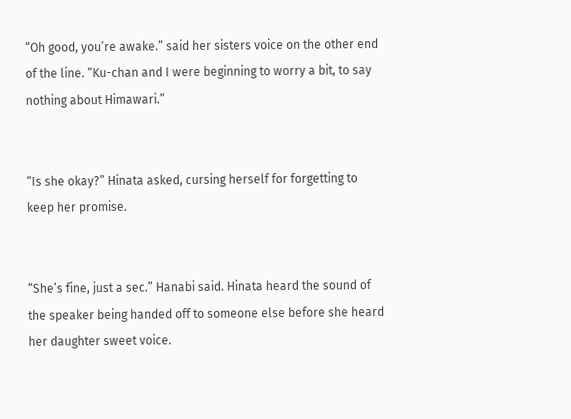“Oh good, you’re awake.” said her sisters voice on the other end of the line. “Ku-chan and I were beginning to worry a bit, to say nothing about Himawari.”


“Is she okay?” Hinata asked, cursing herself for forgetting to keep her promise.


“She’s fine, just a sec.” Hanabi said. Hinata heard the sound of the speaker being handed off to someone else before she heard her daughter sweet voice.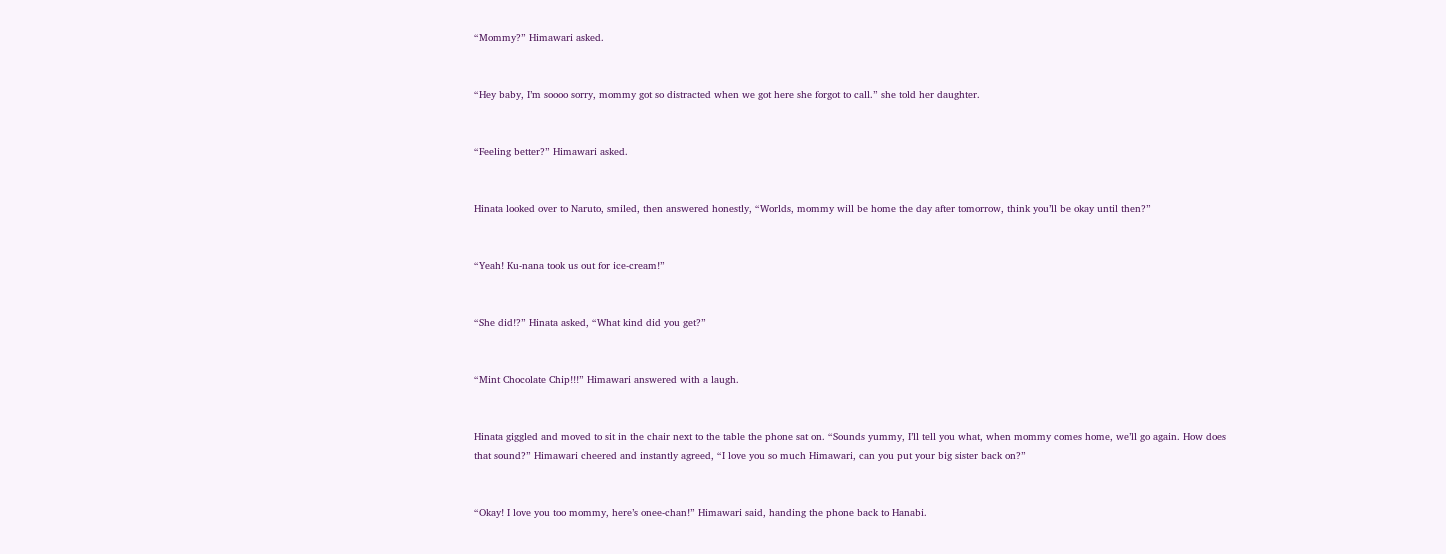“Mommy?” Himawari asked.


“Hey baby, I’m soooo sorry, mommy got so distracted when we got here she forgot to call.” she told her daughter.


“Feeling better?” Himawari asked.


Hinata looked over to Naruto, smiled, then answered honestly, “Worlds, mommy will be home the day after tomorrow, think you’ll be okay until then?”


“Yeah! Ku-nana took us out for ice-cream!”


“She did!?” Hinata asked, “What kind did you get?”


“Mint Chocolate Chip!!!” Himawari answered with a laugh.


Hinata giggled and moved to sit in the chair next to the table the phone sat on. “Sounds yummy, I’ll tell you what, when mommy comes home, we’ll go again. How does that sound?” Himawari cheered and instantly agreed, “I love you so much Himawari, can you put your big sister back on?”


“Okay! I love you too mommy, here’s onee-chan!” Himawari said, handing the phone back to Hanabi.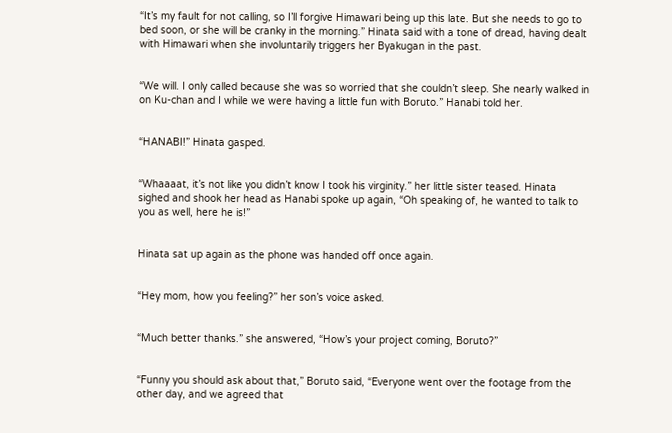“It’s my fault for not calling, so I’ll forgive Himawari being up this late. But she needs to go to bed soon, or she will be cranky in the morning.” Hinata said with a tone of dread, having dealt with Himawari when she involuntarily triggers her Byakugan in the past.


“We will. I only called because she was so worried that she couldn’t sleep. She nearly walked in on Ku-chan and I while we were having a little fun with Boruto.” Hanabi told her.


“HANABI!” Hinata gasped.


“Whaaaat, it’s not like you didn’t know I took his virginity.” her little sister teased. Hinata sighed and shook her head as Hanabi spoke up again, “Oh speaking of, he wanted to talk to you as well, here he is!”


Hinata sat up again as the phone was handed off once again.


“Hey mom, how you feeling?” her son’s voice asked.


“Much better thanks.” she answered, “How’s your project coming, Boruto?”


“Funny you should ask about that,” Boruto said, “Everyone went over the footage from the other day, and we agreed that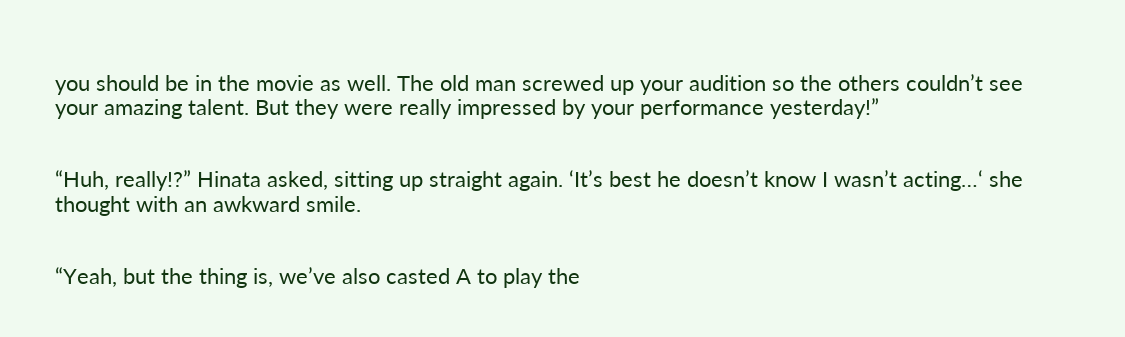you should be in the movie as well. The old man screwed up your audition so the others couldn’t see your amazing talent. But they were really impressed by your performance yesterday!”


“Huh, really!?” Hinata asked, sitting up straight again. ‘It’s best he doesn’t know I wasn’t acting…‘ she thought with an awkward smile.


“Yeah, but the thing is, we’ve also casted A to play the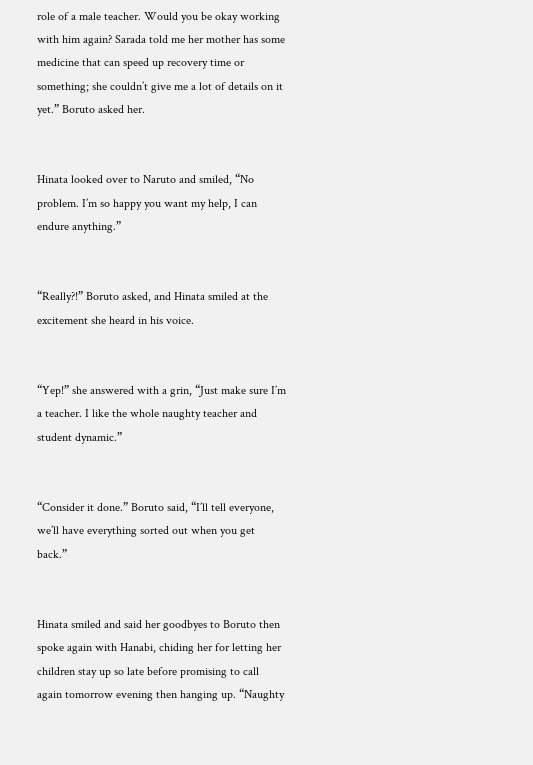role of a male teacher. Would you be okay working with him again? Sarada told me her mother has some medicine that can speed up recovery time or something; she couldn’t give me a lot of details on it yet.” Boruto asked her.


Hinata looked over to Naruto and smiled, “No problem. I’m so happy you want my help, I can endure anything.”


“Really?!” Boruto asked, and Hinata smiled at the excitement she heard in his voice.


“Yep!” she answered with a grin, “Just make sure I’m a teacher. I like the whole naughty teacher and student dynamic.”


“Consider it done.” Boruto said, “I’ll tell everyone, we’ll have everything sorted out when you get back.”


Hinata smiled and said her goodbyes to Boruto then spoke again with Hanabi, chiding her for letting her children stay up so late before promising to call again tomorrow evening then hanging up. “Naughty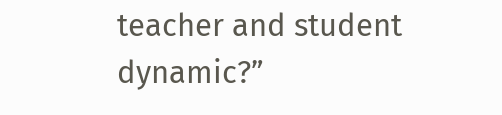teacher and student dynamic?”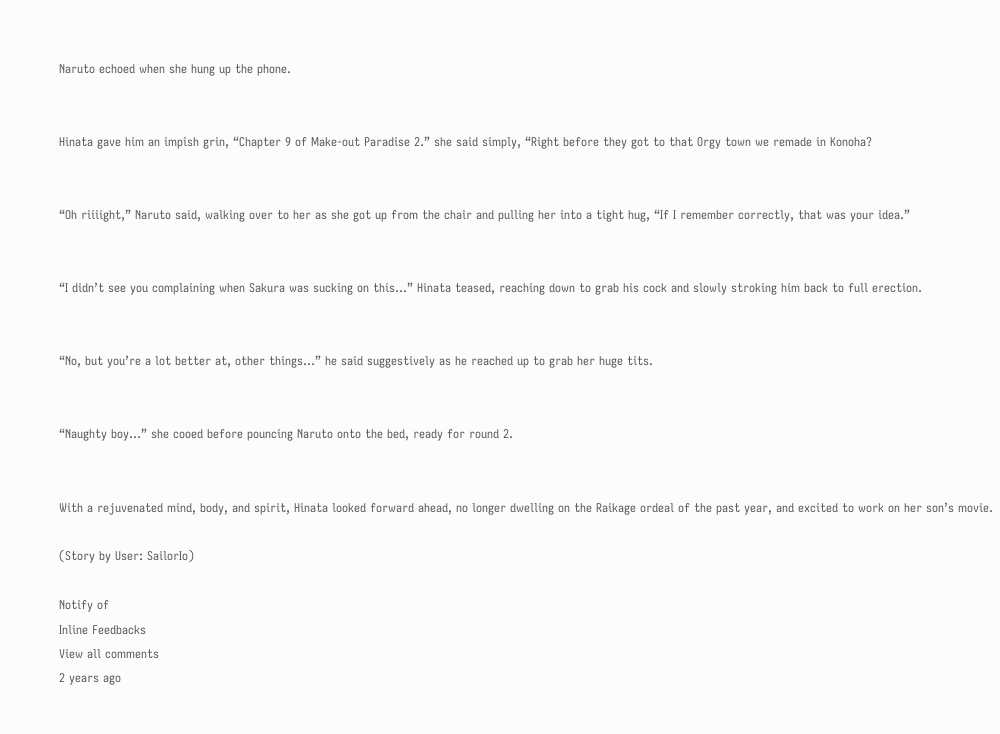Naruto echoed when she hung up the phone.


Hinata gave him an impish grin, “Chapter 9 of Make-out Paradise 2.” she said simply, “Right before they got to that Orgy town we remade in Konoha?


“Oh riiiight,” Naruto said, walking over to her as she got up from the chair and pulling her into a tight hug, “If I remember correctly, that was your idea.”


“I didn’t see you complaining when Sakura was sucking on this…” Hinata teased, reaching down to grab his cock and slowly stroking him back to full erection.


“No, but you’re a lot better at, other things…” he said suggestively as he reached up to grab her huge tits.


“Naughty boy…” she cooed before pouncing Naruto onto the bed, ready for round 2.


With a rejuvenated mind, body, and spirit, Hinata looked forward ahead, no longer dwelling on the Raikage ordeal of the past year, and excited to work on her son’s movie.

(Story by User: SailorIo)

Notify of
Inline Feedbacks
View all comments
2 years ago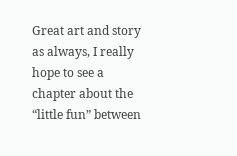Great art and story as always, I really hope to see a chapter about the “little fun” between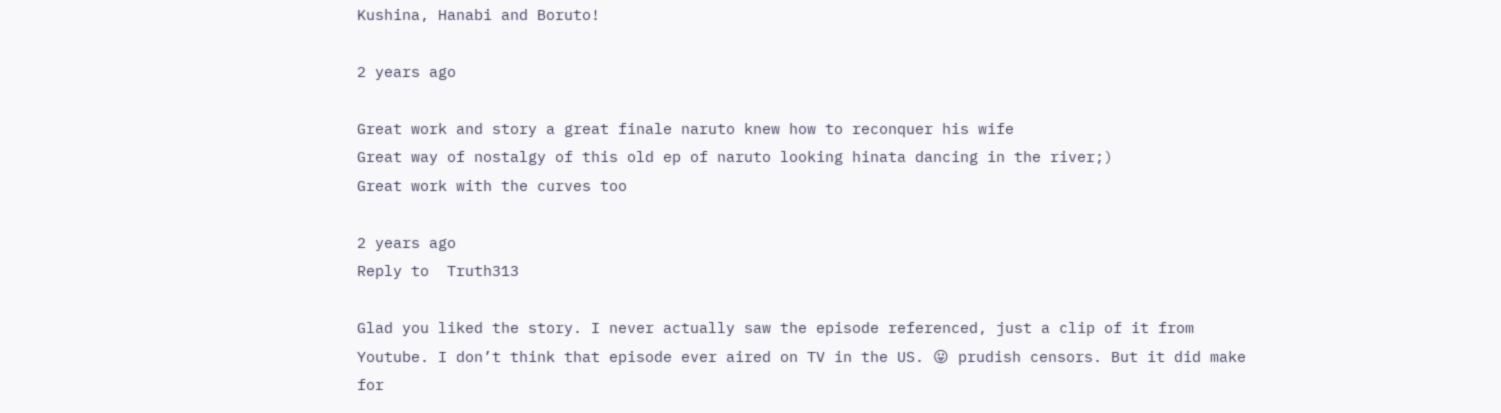Kushina, Hanabi and Boruto!

2 years ago

Great work and story a great finale naruto knew how to reconquer his wife
Great way of nostalgy of this old ep of naruto looking hinata dancing in the river;)
Great work with the curves too

2 years ago
Reply to  Truth313

Glad you liked the story. I never actually saw the episode referenced, just a clip of it from Youtube. I don’t think that episode ever aired on TV in the US. 😛 prudish censors. But it did make for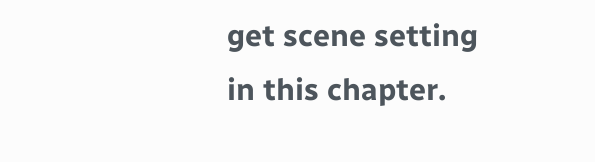get scene setting in this chapter.